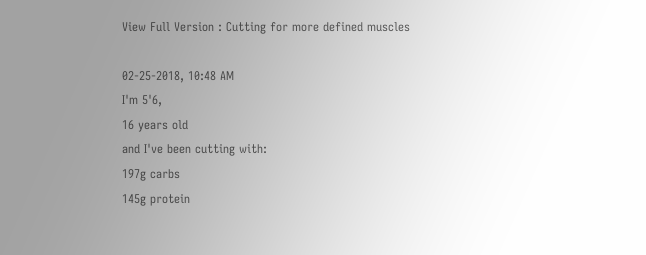View Full Version : Cutting for more defined muscles

02-25-2018, 10:48 AM
I'm 5'6,
16 years old
and I've been cutting with:
197g carbs
145g protein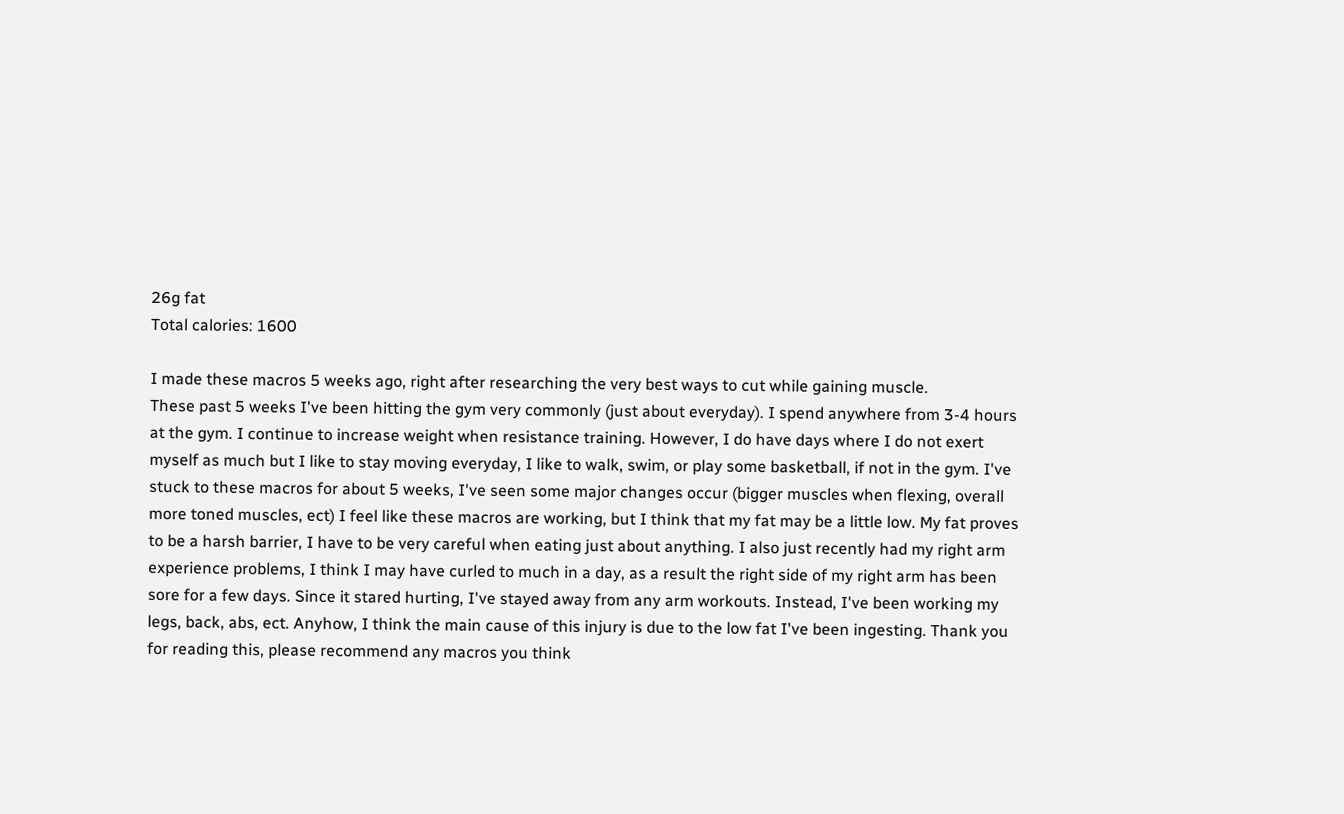26g fat
Total calories: 1600

I made these macros 5 weeks ago, right after researching the very best ways to cut while gaining muscle.
These past 5 weeks I've been hitting the gym very commonly (just about everyday). I spend anywhere from 3-4 hours at the gym. I continue to increase weight when resistance training. However, I do have days where I do not exert myself as much but I like to stay moving everyday, I like to walk, swim, or play some basketball, if not in the gym. I've stuck to these macros for about 5 weeks, I've seen some major changes occur (bigger muscles when flexing, overall more toned muscles, ect) I feel like these macros are working, but I think that my fat may be a little low. My fat proves to be a harsh barrier, I have to be very careful when eating just about anything. I also just recently had my right arm experience problems, I think I may have curled to much in a day, as a result the right side of my right arm has been sore for a few days. Since it stared hurting, I've stayed away from any arm workouts. Instead, I've been working my legs, back, abs, ect. Anyhow, I think the main cause of this injury is due to the low fat I've been ingesting. Thank you for reading this, please recommend any macros you think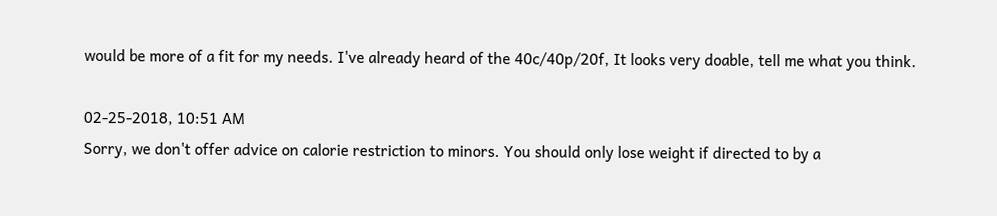would be more of a fit for my needs. I've already heard of the 40c/40p/20f, It looks very doable, tell me what you think.

02-25-2018, 10:51 AM
Sorry, we don't offer advice on calorie restriction to minors. You should only lose weight if directed to by a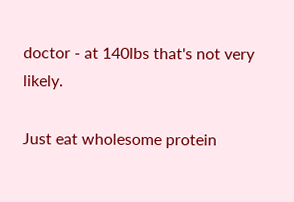doctor - at 140lbs that's not very likely.

Just eat wholesome protein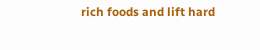rich foods and lift hard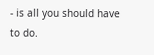- is all you should have to do.